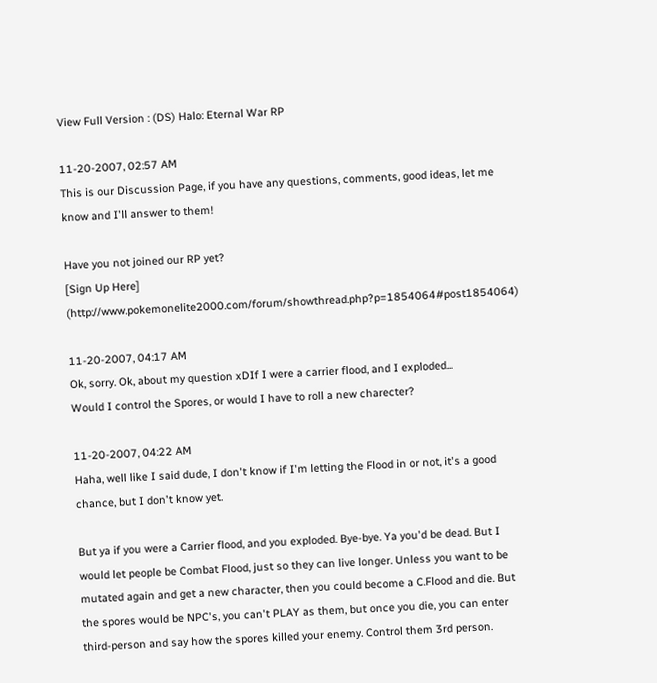View Full Version : (DS) Halo: Eternal War RP

11-20-2007, 02:57 AM
This is our Discussion Page, if you have any questions, comments, good ideas, let me know and I'll answer to them!

Have you not joined our RP yet?
[Sign Up Here] (http://www.pokemonelite2000.com/forum/showthread.php?p=1854064#post1854064)

11-20-2007, 04:17 AM
Ok, sorry. Ok, about my question xDIf I were a carrier flood, and I exploded...
Would I control the Spores, or would I have to roll a new charecter?

11-20-2007, 04:22 AM
Haha, well like I said dude, I don't know if I'm letting the Flood in or not, it's a good chance, but I don't know yet.

But ya if you were a Carrier flood, and you exploded. Bye-bye. Ya you'd be dead. But I would let people be Combat Flood, just so they can live longer. Unless you want to be mutated again and get a new character, then you could become a C.Flood and die. But the spores would be NPC's, you can't PLAY as them, but once you die, you can enter third-person and say how the spores killed your enemy. Control them 3rd person.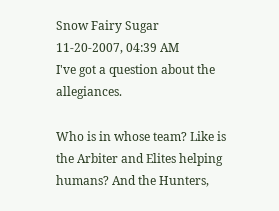Snow Fairy Sugar
11-20-2007, 04:39 AM
I've got a question about the allegiances.

Who is in whose team? Like is the Arbiter and Elites helping humans? And the Hunters,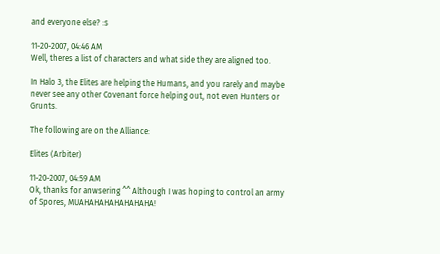and everyone else? :s

11-20-2007, 04:46 AM
Well, theres a list of characters and what side they are aligned too.

In Halo 3, the Elites are helping the Humans, and you rarely and maybe never see any other Covenant force helping out, not even Hunters or Grunts.

The following are on the Alliance:

Elites (Arbiter)

11-20-2007, 04:59 AM
Ok, thanks for anwsering ^^ Although I was hoping to control an army of Spores, MUAHAHAHAHAHAHAHA!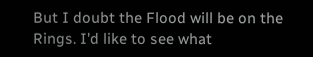But I doubt the Flood will be on the Rings. I'd like to see what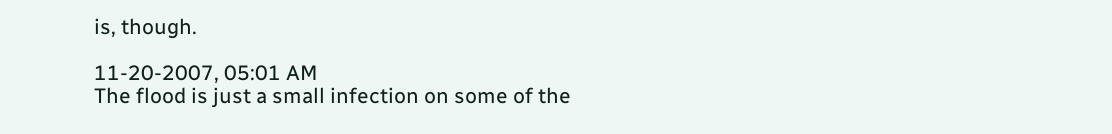is, though.

11-20-2007, 05:01 AM
The flood is just a small infection on some of the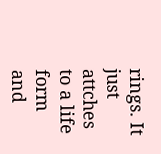rings. It just attches to a life form and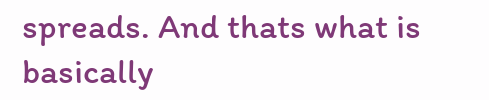spreads. And thats what is basically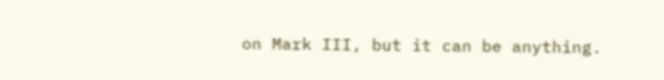on Mark III, but it can be anything.